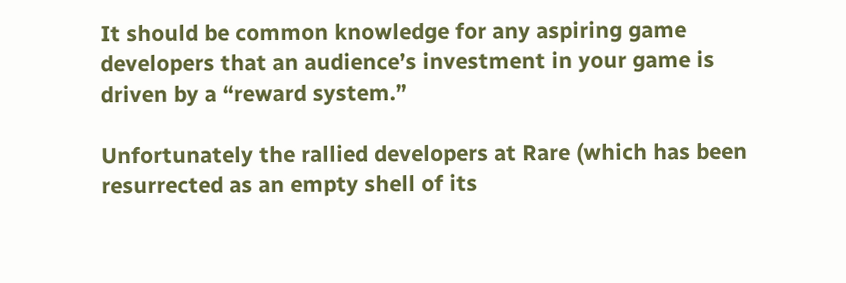It should be common knowledge for any aspiring game developers that an audience’s investment in your game is driven by a “reward system.”

Unfortunately the rallied developers at Rare (which has been resurrected as an empty shell of its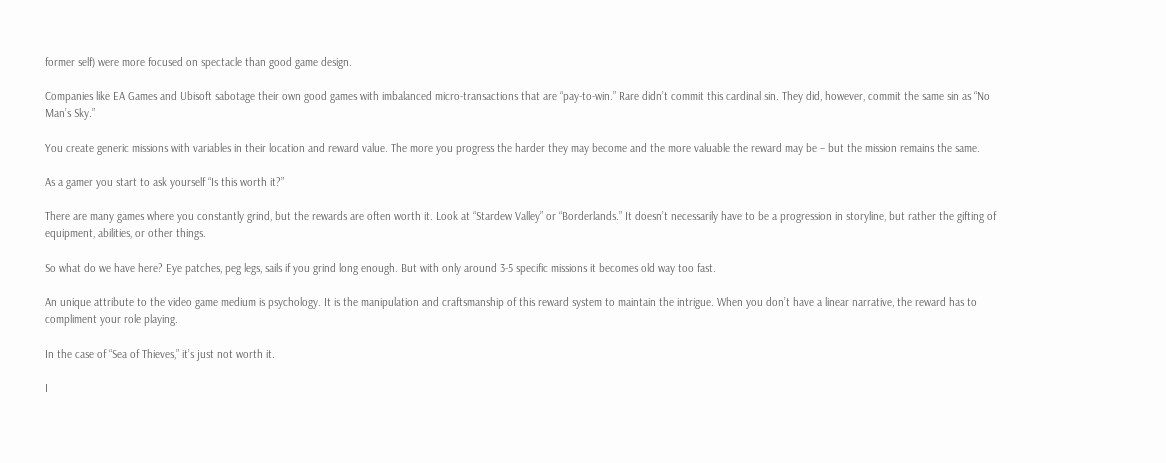former self) were more focused on spectacle than good game design.

Companies like EA Games and Ubisoft sabotage their own good games with imbalanced micro-transactions that are “pay-to-win.” Rare didn’t commit this cardinal sin. They did, however, commit the same sin as “No Man’s Sky.”

You create generic missions with variables in their location and reward value. The more you progress the harder they may become and the more valuable the reward may be – but the mission remains the same.

As a gamer you start to ask yourself “Is this worth it?”

There are many games where you constantly grind, but the rewards are often worth it. Look at “Stardew Valley” or “Borderlands.” It doesn’t necessarily have to be a progression in storyline, but rather the gifting of equipment, abilities, or other things.

So what do we have here? Eye patches, peg legs, sails if you grind long enough. But with only around 3-5 specific missions it becomes old way too fast.

An unique attribute to the video game medium is psychology. It is the manipulation and craftsmanship of this reward system to maintain the intrigue. When you don’t have a linear narrative, the reward has to compliment your role playing.

In the case of “Sea of Thieves,” it’s just not worth it.

I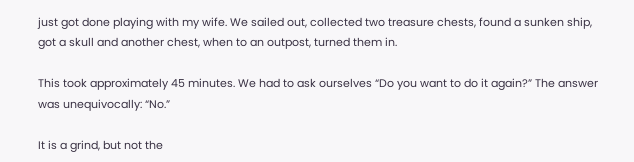just got done playing with my wife. We sailed out, collected two treasure chests, found a sunken ship, got a skull and another chest, when to an outpost, turned them in.

This took approximately 45 minutes. We had to ask ourselves “Do you want to do it again?” The answer was unequivocally: “No.”

It is a grind, but not the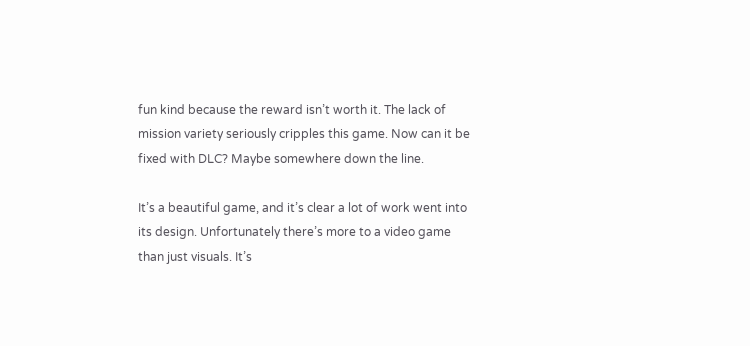fun kind because the reward isn’t worth it. The lack of mission variety seriously cripples this game. Now can it be fixed with DLC? Maybe somewhere down the line.

It’s a beautiful game, and it’s clear a lot of work went into its design. Unfortunately there’s more to a video game than just visuals. It’s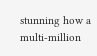stunning how a multi-million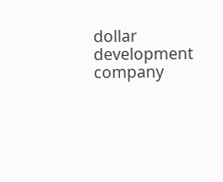dollar development company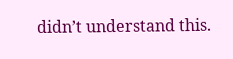didn’t understand this.